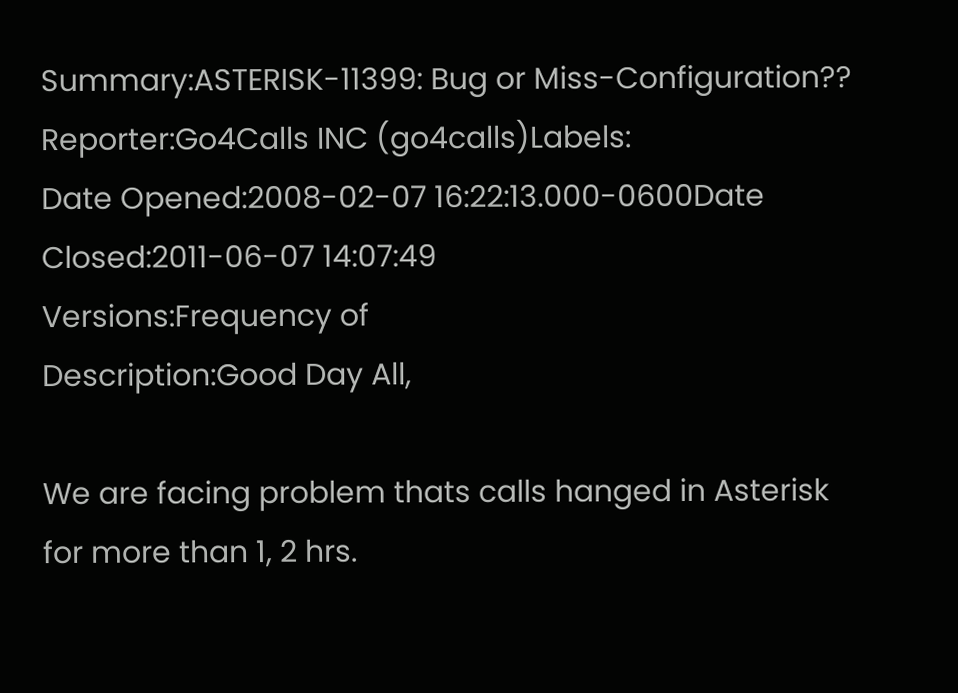Summary:ASTERISK-11399: Bug or Miss-Configuration??
Reporter:Go4Calls INC (go4calls)Labels:
Date Opened:2008-02-07 16:22:13.000-0600Date Closed:2011-06-07 14:07:49
Versions:Frequency of
Description:Good Day All,

We are facing problem thats calls hanged in Asterisk for more than 1, 2 hrs.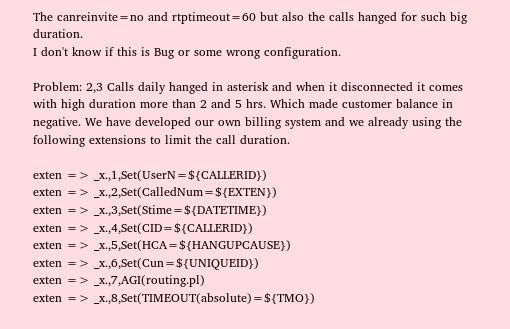The canreinvite=no and rtptimeout=60 but also the calls hanged for such big duration.
I don't know if this is Bug or some wrong configuration.

Problem: 2,3 Calls daily hanged in asterisk and when it disconnected it comes with high duration more than 2 and 5 hrs. Which made customer balance in negative. We have developed our own billing system and we already using the following extensions to limit the call duration.

exten => _x.,1,Set(UserN=${CALLERID})
exten => _x.,2,Set(CalledNum=${EXTEN})
exten => _x.,3,Set(Stime=${DATETIME})
exten => _x.,4,Set(CID=${CALLERID})
exten => _x.,5,Set(HCA=${HANGUPCAUSE})
exten => _x.,6,Set(Cun=${UNIQUEID})
exten => _x.,7,AGI(routing.pl)
exten => _x.,8,Set(TIMEOUT(absolute)=${TMO})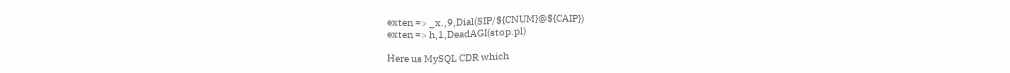exten => _x.,9,Dial(SIP/${CNUM}@${CAIP})
exten => h,1,DeadAGI(stop.pl)

Here us MySQL CDR which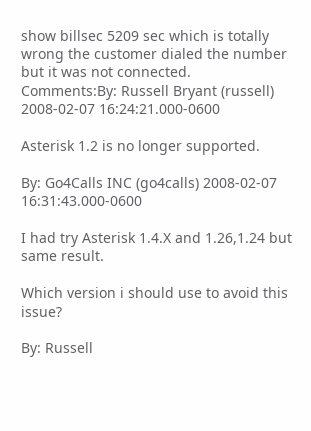show billsec 5209 sec which is totally wrong the customer dialed the number but it was not connected.
Comments:By: Russell Bryant (russell) 2008-02-07 16:24:21.000-0600

Asterisk 1.2 is no longer supported.

By: Go4Calls INC (go4calls) 2008-02-07 16:31:43.000-0600

I had try Asterisk 1.4.X and 1.26,1.24 but same result.

Which version i should use to avoid this issue?

By: Russell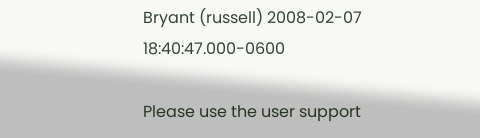Bryant (russell) 2008-02-07 18:40:47.000-0600

Please use the user support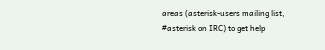areas (asterisk-users mailing list, #asterisk on IRC) to get help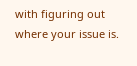with figuring out where your issue is.